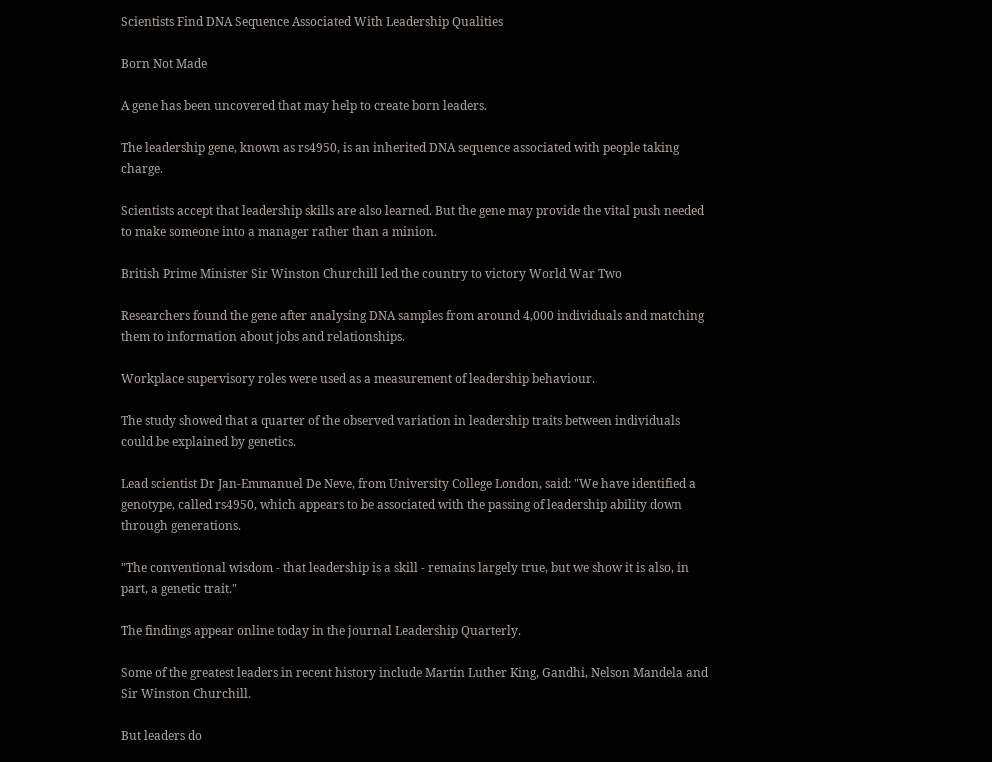Scientists Find DNA Sequence Associated With Leadership Qualities

Born Not Made

A gene has been uncovered that may help to create born leaders.

The leadership gene, known as rs4950, is an inherited DNA sequence associated with people taking charge.

Scientists accept that leadership skills are also learned. But the gene may provide the vital push needed to make someone into a manager rather than a minion.

British Prime Minister Sir Winston Churchill led the country to victory World War Two

Researchers found the gene after analysing DNA samples from around 4,000 individuals and matching them to information about jobs and relationships.

Workplace supervisory roles were used as a measurement of leadership behaviour.

The study showed that a quarter of the observed variation in leadership traits between individuals could be explained by genetics.

Lead scientist Dr Jan-Emmanuel De Neve, from University College London, said: "We have identified a genotype, called rs4950, which appears to be associated with the passing of leadership ability down through generations.

"The conventional wisdom - that leadership is a skill - remains largely true, but we show it is also, in part, a genetic trait."

The findings appear online today in the journal Leadership Quarterly.

Some of the greatest leaders in recent history include Martin Luther King, Gandhi, Nelson Mandela and Sir Winston Churchill.

But leaders do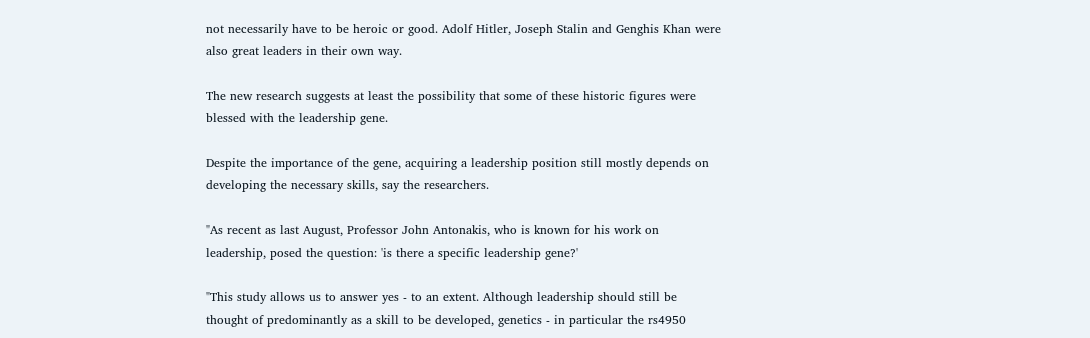not necessarily have to be heroic or good. Adolf Hitler, Joseph Stalin and Genghis Khan were also great leaders in their own way.

The new research suggests at least the possibility that some of these historic figures were blessed with the leadership gene.

Despite the importance of the gene, acquiring a leadership position still mostly depends on developing the necessary skills, say the researchers.

"As recent as last August, Professor John Antonakis, who is known for his work on leadership, posed the question: 'is there a specific leadership gene?'

"This study allows us to answer yes - to an extent. Although leadership should still be thought of predominantly as a skill to be developed, genetics - in particular the rs4950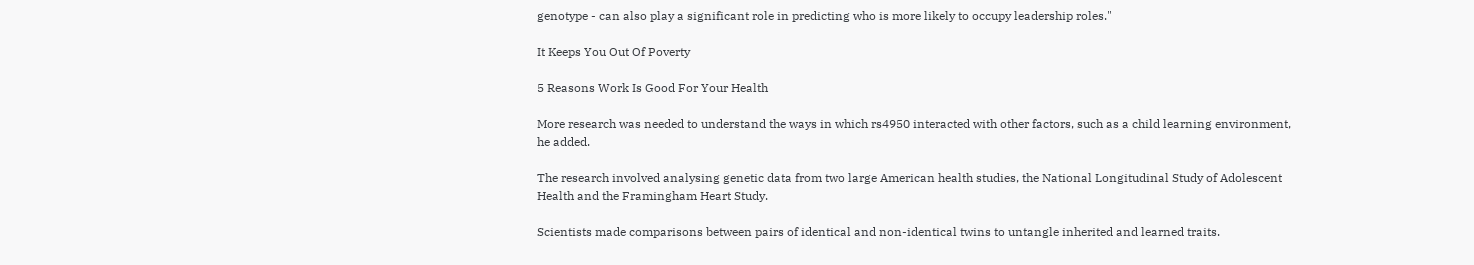genotype - can also play a significant role in predicting who is more likely to occupy leadership roles."

It Keeps You Out Of Poverty

5 Reasons Work Is Good For Your Health

More research was needed to understand the ways in which rs4950 interacted with other factors, such as a child learning environment, he added.

The research involved analysing genetic data from two large American health studies, the National Longitudinal Study of Adolescent Health and the Framingham Heart Study.

Scientists made comparisons between pairs of identical and non-identical twins to untangle inherited and learned traits.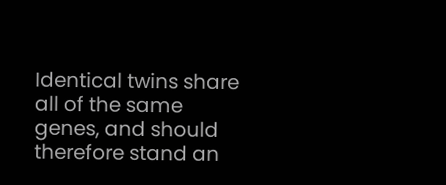Identical twins share all of the same genes, and should therefore stand an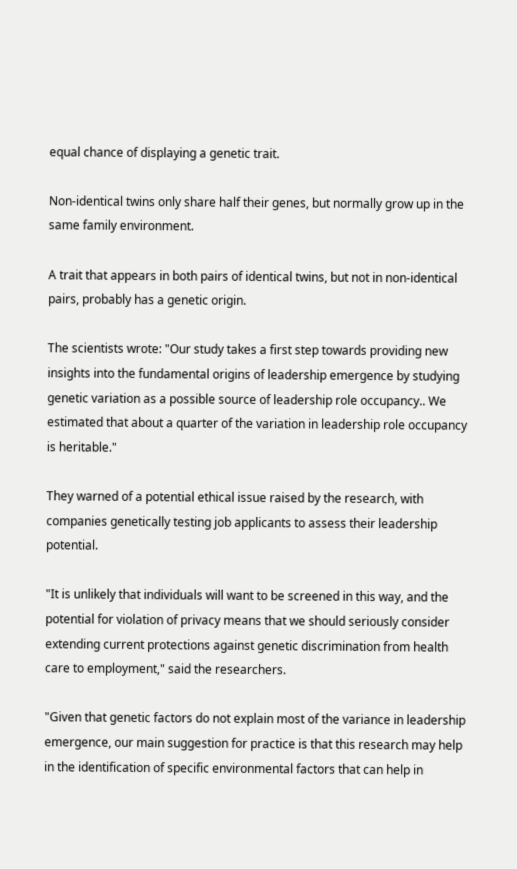equal chance of displaying a genetic trait.

Non-identical twins only share half their genes, but normally grow up in the same family environment.

A trait that appears in both pairs of identical twins, but not in non-identical pairs, probably has a genetic origin.

The scientists wrote: "Our study takes a first step towards providing new insights into the fundamental origins of leadership emergence by studying genetic variation as a possible source of leadership role occupancy.. We estimated that about a quarter of the variation in leadership role occupancy is heritable."

They warned of a potential ethical issue raised by the research, with companies genetically testing job applicants to assess their leadership potential.

"It is unlikely that individuals will want to be screened in this way, and the potential for violation of privacy means that we should seriously consider extending current protections against genetic discrimination from health care to employment," said the researchers.

"Given that genetic factors do not explain most of the variance in leadership emergence, our main suggestion for practice is that this research may help in the identification of specific environmental factors that can help in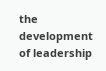the development of leadership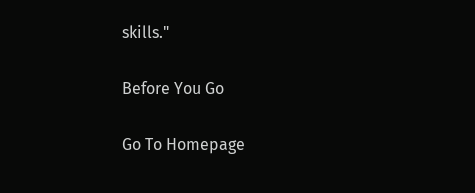skills."

Before You Go

Go To Homepage